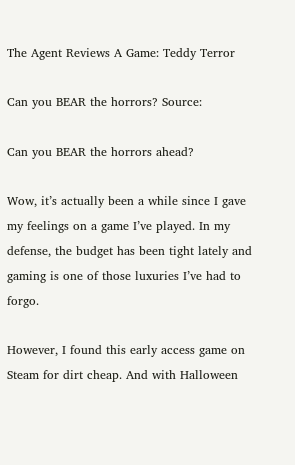The Agent Reviews A Game: Teddy Terror

Can you BEAR the horrors? Source:

Can you BEAR the horrors ahead?

Wow, it’s actually been a while since I gave my feelings on a game I’ve played. In my defense, the budget has been tight lately and gaming is one of those luxuries I’ve had to forgo.

However, I found this early access game on Steam for dirt cheap. And with Halloween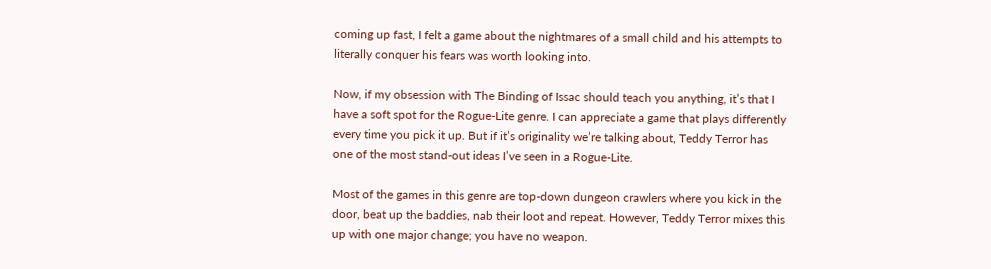coming up fast, I felt a game about the nightmares of a small child and his attempts to literally conquer his fears was worth looking into.

Now, if my obsession with The Binding of Issac should teach you anything, it’s that I have a soft spot for the Rogue-Lite genre. I can appreciate a game that plays differently every time you pick it up. But if it’s originality we’re talking about, Teddy Terror has one of the most stand-out ideas I’ve seen in a Rogue-Lite.

Most of the games in this genre are top-down dungeon crawlers where you kick in the door, beat up the baddies, nab their loot and repeat. However, Teddy Terror mixes this up with one major change; you have no weapon.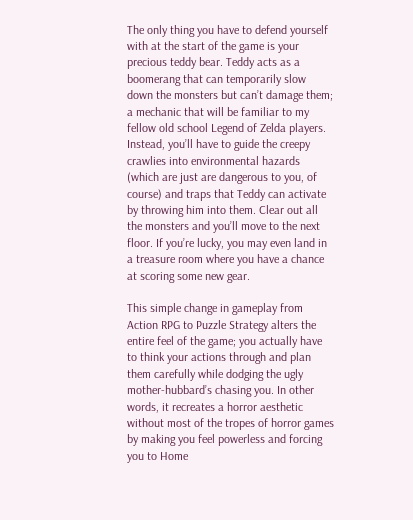The only thing you have to defend yourself with at the start of the game is your precious teddy bear. Teddy acts as a boomerang that can temporarily slow down the monsters but can’t damage them; a mechanic that will be familiar to my fellow old school Legend of Zelda players. Instead, you’ll have to guide the creepy crawlies into environmental hazards (which are just are dangerous to you, of course) and traps that Teddy can activate by throwing him into them. Clear out all the monsters and you’ll move to the next floor. If you’re lucky, you may even land in a treasure room where you have a chance at scoring some new gear.

This simple change in gameplay from Action RPG to Puzzle Strategy alters the entire feel of the game; you actually have to think your actions through and plan them carefully while dodging the ugly mother-hubbard’s chasing you. In other words, it recreates a horror aesthetic without most of the tropes of horror games by making you feel powerless and forcing you to Home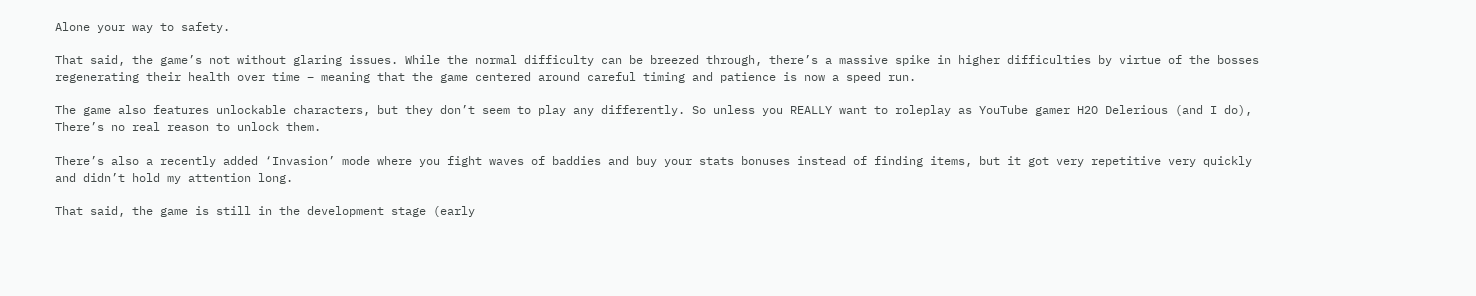Alone your way to safety.

That said, the game’s not without glaring issues. While the normal difficulty can be breezed through, there’s a massive spike in higher difficulties by virtue of the bosses regenerating their health over time – meaning that the game centered around careful timing and patience is now a speed run.

The game also features unlockable characters, but they don’t seem to play any differently. So unless you REALLY want to roleplay as YouTube gamer H2O Delerious (and I do), There’s no real reason to unlock them.

There’s also a recently added ‘Invasion’ mode where you fight waves of baddies and buy your stats bonuses instead of finding items, but it got very repetitive very quickly and didn’t hold my attention long.

That said, the game is still in the development stage (early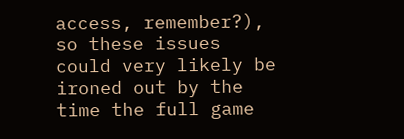access, remember?), so these issues could very likely be ironed out by the time the full game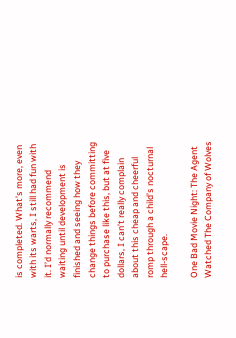is completed. What’s more, even with its warts, I still had fun with it. I’d normally recommend waiting until development is finished and seeing how they change things before committing to purchase like this, but at five dollars, I can’t really complain about this cheap and cheerful romp through a child’s nocturnal hell-scape.

One Bad Movie Night: The Agent Watched The Company of Wolves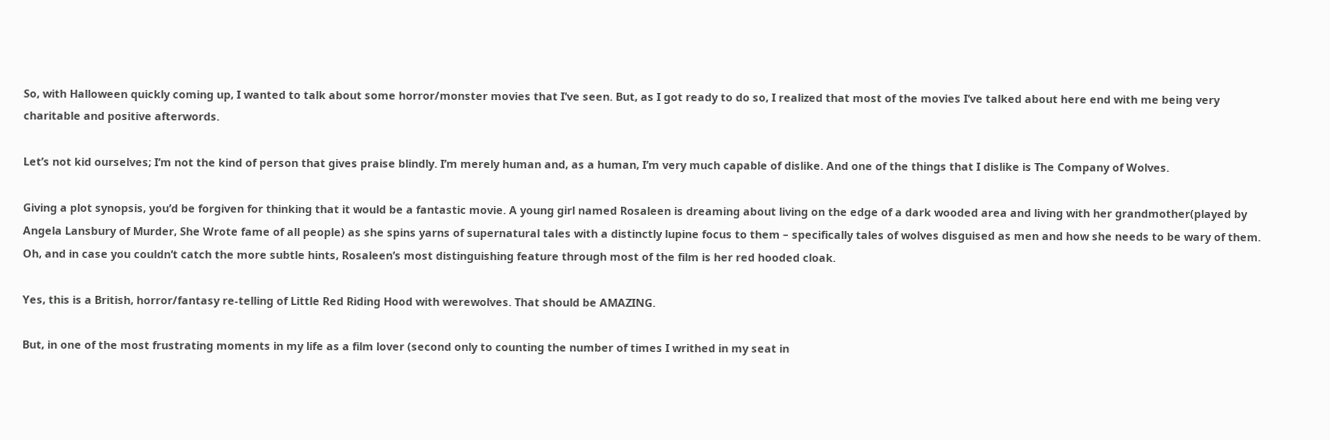So, with Halloween quickly coming up, I wanted to talk about some horror/monster movies that I’ve seen. But, as I got ready to do so, I realized that most of the movies I’ve talked about here end with me being very charitable and positive afterwords.

Let’s not kid ourselves; I’m not the kind of person that gives praise blindly. I’m merely human and, as a human, I’m very much capable of dislike. And one of the things that I dislike is The Company of Wolves.

Giving a plot synopsis, you’d be forgiven for thinking that it would be a fantastic movie. A young girl named Rosaleen is dreaming about living on the edge of a dark wooded area and living with her grandmother(played by Angela Lansbury of Murder, She Wrote fame of all people) as she spins yarns of supernatural tales with a distinctly lupine focus to them – specifically tales of wolves disguised as men and how she needs to be wary of them. Oh, and in case you couldn’t catch the more subtle hints, Rosaleen’s most distinguishing feature through most of the film is her red hooded cloak.

Yes, this is a British, horror/fantasy re-telling of Little Red Riding Hood with werewolves. That should be AMAZING.

But, in one of the most frustrating moments in my life as a film lover (second only to counting the number of times I writhed in my seat in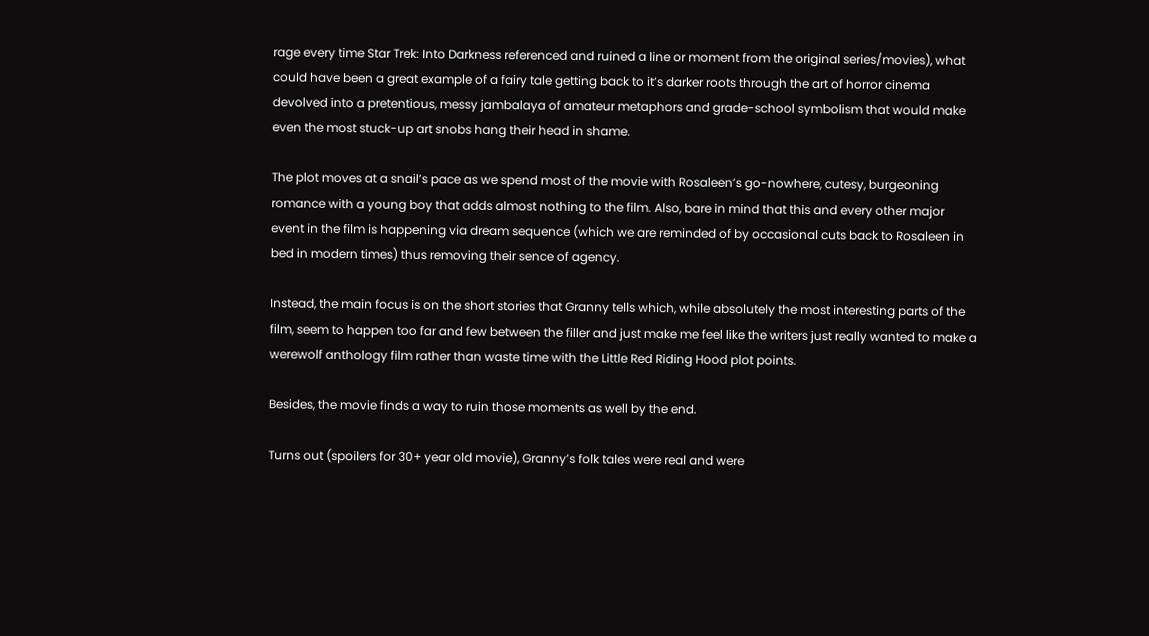rage every time Star Trek: Into Darkness referenced and ruined a line or moment from the original series/movies), what could have been a great example of a fairy tale getting back to it’s darker roots through the art of horror cinema devolved into a pretentious, messy jambalaya of amateur metaphors and grade-school symbolism that would make even the most stuck-up art snobs hang their head in shame.

The plot moves at a snail’s pace as we spend most of the movie with Rosaleen’s go-nowhere, cutesy, burgeoning romance with a young boy that adds almost nothing to the film. Also, bare in mind that this and every other major event in the film is happening via dream sequence (which we are reminded of by occasional cuts back to Rosaleen in bed in modern times) thus removing their sence of agency.

Instead, the main focus is on the short stories that Granny tells which, while absolutely the most interesting parts of the film, seem to happen too far and few between the filler and just make me feel like the writers just really wanted to make a werewolf anthology film rather than waste time with the Little Red Riding Hood plot points.

Besides, the movie finds a way to ruin those moments as well by the end.

Turns out (spoilers for 30+ year old movie), Granny’s folk tales were real and were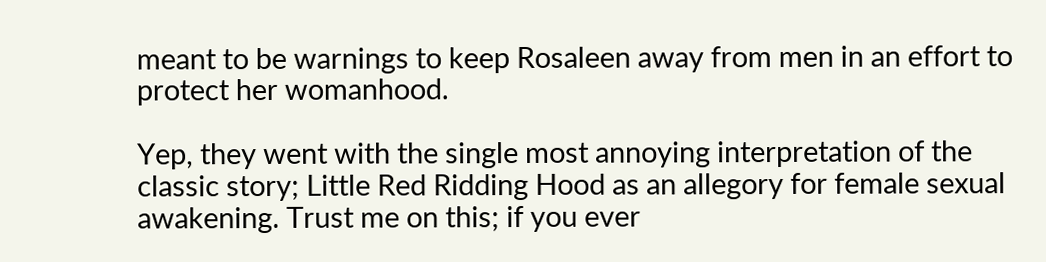meant to be warnings to keep Rosaleen away from men in an effort to protect her womanhood.

Yep, they went with the single most annoying interpretation of the classic story; Little Red Ridding Hood as an allegory for female sexual awakening. Trust me on this; if you ever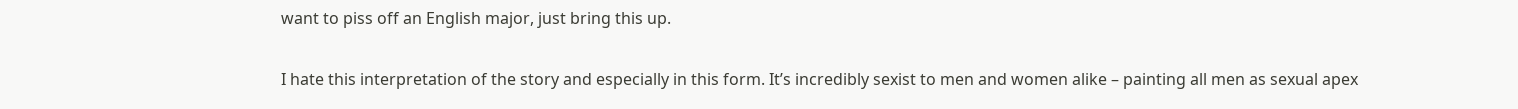want to piss off an English major, just bring this up.

I hate this interpretation of the story and especially in this form. It’s incredibly sexist to men and women alike – painting all men as sexual apex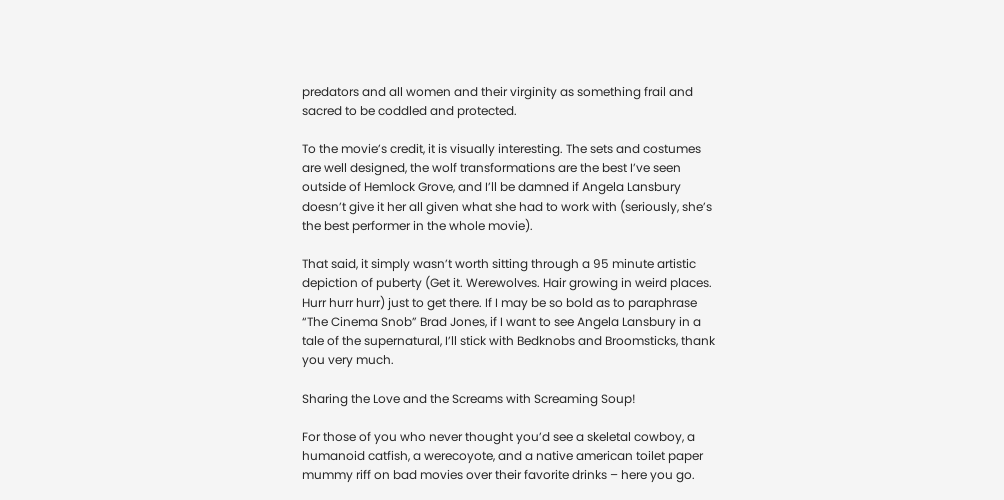predators and all women and their virginity as something frail and sacred to be coddled and protected.

To the movie’s credit, it is visually interesting. The sets and costumes are well designed, the wolf transformations are the best I’ve seen outside of Hemlock Grove, and I’ll be damned if Angela Lansbury doesn’t give it her all given what she had to work with (seriously, she’s the best performer in the whole movie).

That said, it simply wasn’t worth sitting through a 95 minute artistic depiction of puberty (Get it. Werewolves. Hair growing in weird places. Hurr hurr hurr) just to get there. If I may be so bold as to paraphrase “The Cinema Snob” Brad Jones, if I want to see Angela Lansbury in a tale of the supernatural, I’ll stick with Bedknobs and Broomsticks, thank you very much.

Sharing the Love and the Screams with Screaming Soup!

For those of you who never thought you’d see a skeletal cowboy, a humanoid catfish, a werecoyote, and a native american toilet paper mummy riff on bad movies over their favorite drinks – here you go.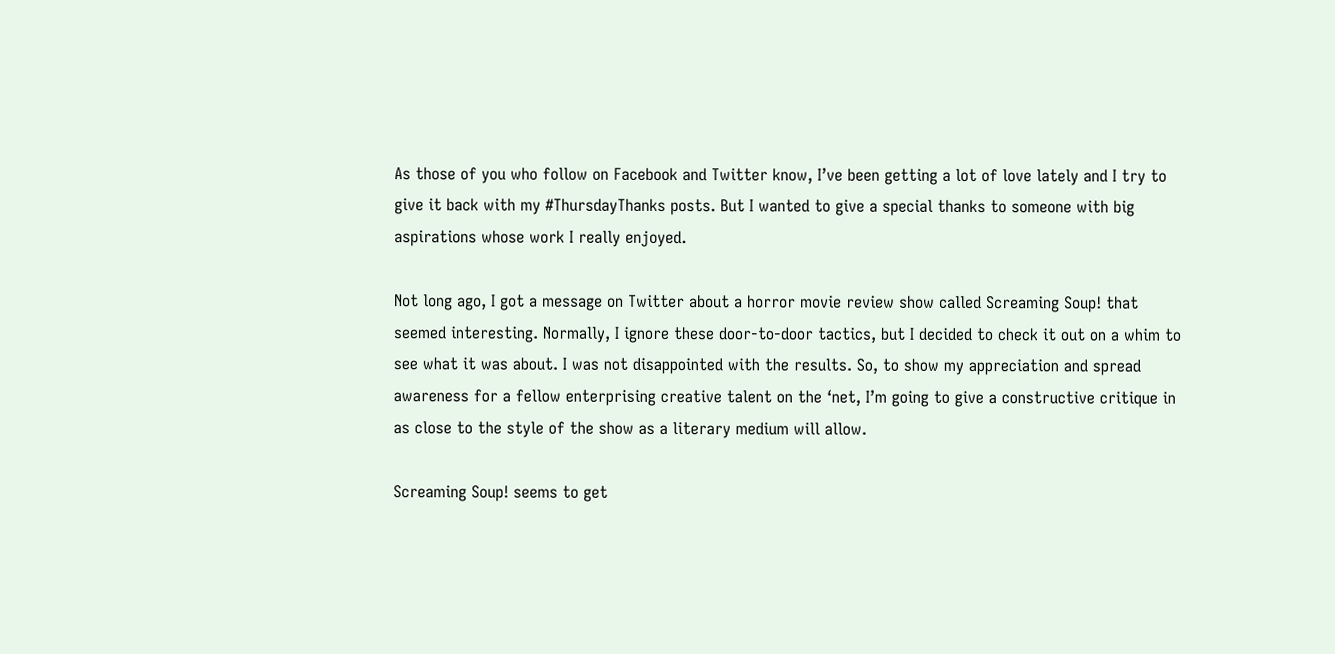As those of you who follow on Facebook and Twitter know, I’ve been getting a lot of love lately and I try to give it back with my #ThursdayThanks posts. But I wanted to give a special thanks to someone with big aspirations whose work I really enjoyed.

Not long ago, I got a message on Twitter about a horror movie review show called Screaming Soup! that seemed interesting. Normally, I ignore these door-to-door tactics, but I decided to check it out on a whim to see what it was about. I was not disappointed with the results. So, to show my appreciation and spread awareness for a fellow enterprising creative talent on the ‘net, I’m going to give a constructive critique in as close to the style of the show as a literary medium will allow.

Screaming Soup! seems to get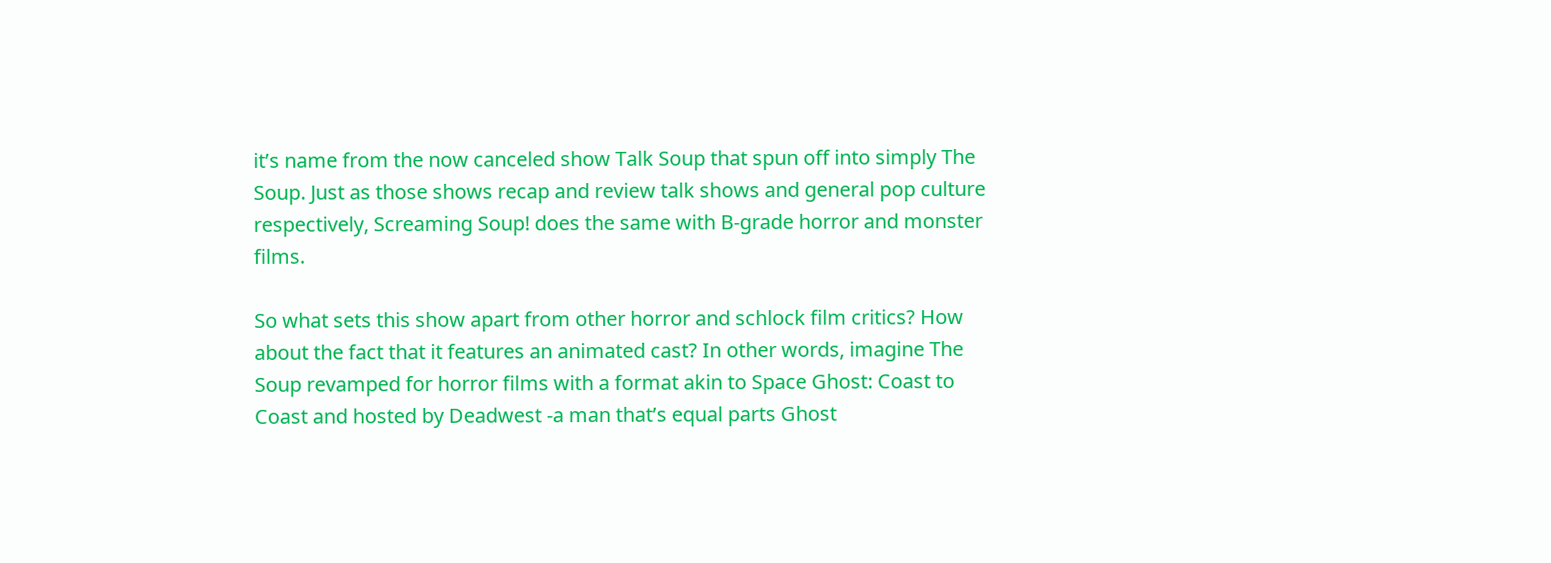it’s name from the now canceled show Talk Soup that spun off into simply The Soup. Just as those shows recap and review talk shows and general pop culture respectively, Screaming Soup! does the same with B-grade horror and monster films.

So what sets this show apart from other horror and schlock film critics? How about the fact that it features an animated cast? In other words, imagine The Soup revamped for horror films with a format akin to Space Ghost: Coast to Coast and hosted by Deadwest -a man that’s equal parts Ghost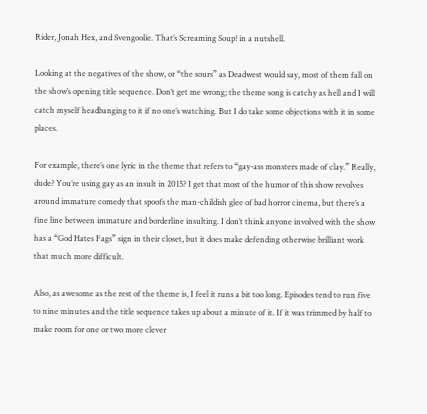Rider, Jonah Hex, and Svengoolie. That’s Screaming Soup! in a nutshell.

Looking at the negatives of the show, or “the sours” as Deadwest would say, most of them fall on the show’s opening title sequence. Don’t get me wrong; the theme song is catchy as hell and I will catch myself headbanging to it if no one’s watching. But I do take some objections with it in some places.

For example, there’s one lyric in the theme that refers to “gay-ass monsters made of clay.” Really, dude? You’re using gay as an insult in 2015? I get that most of the humor of this show revolves around immature comedy that spoofs the man-childish glee of bad horror cinema, but there’s a fine line between immature and borderline insulting. I don’t think anyone involved with the show has a “God Hates Fags” sign in their closet, but it does make defending otherwise brilliant work that much more difficult.

Also, as awesome as the rest of the theme is, I feel it runs a bit too long. Episodes tend to run five to nine minutes and the title sequence takes up about a minute of it. If it was trimmed by half to make room for one or two more clever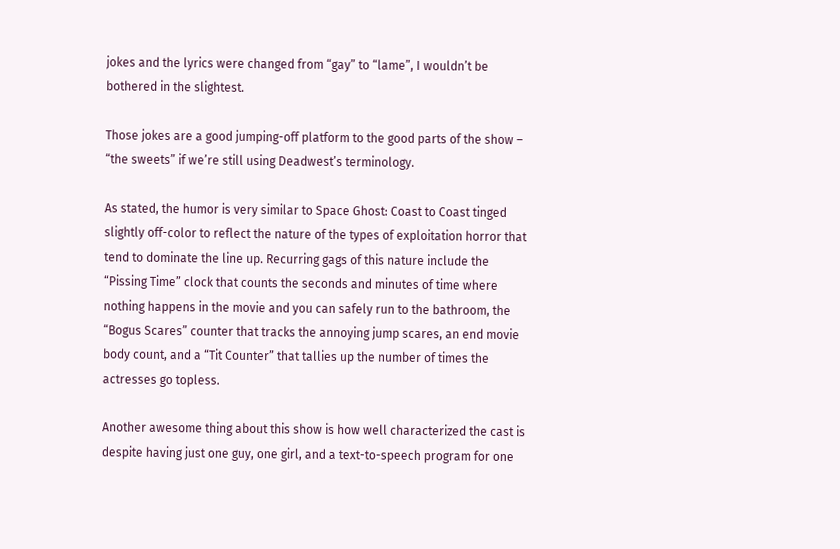jokes and the lyrics were changed from “gay” to “lame”, I wouldn’t be bothered in the slightest.

Those jokes are a good jumping-off platform to the good parts of the show – “the sweets” if we’re still using Deadwest’s terminology.

As stated, the humor is very similar to Space Ghost: Coast to Coast tinged slightly off-color to reflect the nature of the types of exploitation horror that tend to dominate the line up. Recurring gags of this nature include the “Pissing Time” clock that counts the seconds and minutes of time where nothing happens in the movie and you can safely run to the bathroom, the “Bogus Scares” counter that tracks the annoying jump scares, an end movie body count, and a “Tit Counter” that tallies up the number of times the actresses go topless.

Another awesome thing about this show is how well characterized the cast is despite having just one guy, one girl, and a text-to-speech program for one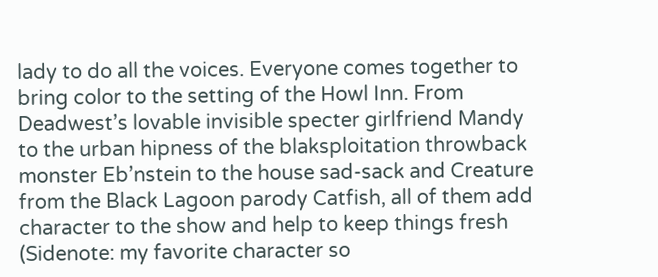lady to do all the voices. Everyone comes together to bring color to the setting of the Howl Inn. From Deadwest’s lovable invisible specter girlfriend Mandy to the urban hipness of the blaksploitation throwback monster Eb’nstein to the house sad-sack and Creature from the Black Lagoon parody Catfish, all of them add character to the show and help to keep things fresh (Sidenote: my favorite character so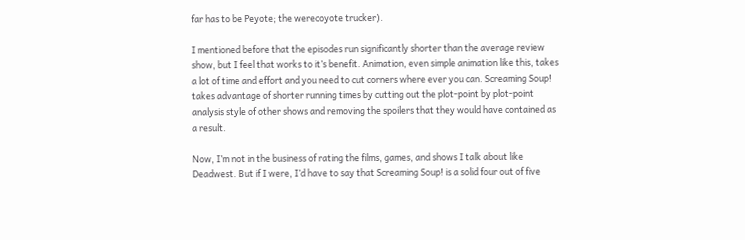far has to be Peyote; the werecoyote trucker).

I mentioned before that the episodes run significantly shorter than the average review show, but I feel that works to it’s benefit. Animation, even simple animation like this, takes a lot of time and effort and you need to cut corners where ever you can. Screaming Soup! takes advantage of shorter running times by cutting out the plot-point by plot-point analysis style of other shows and removing the spoilers that they would have contained as a result.

Now, I’m not in the business of rating the films, games, and shows I talk about like Deadwest. But if I were, I’d have to say that Screaming Soup! is a solid four out of five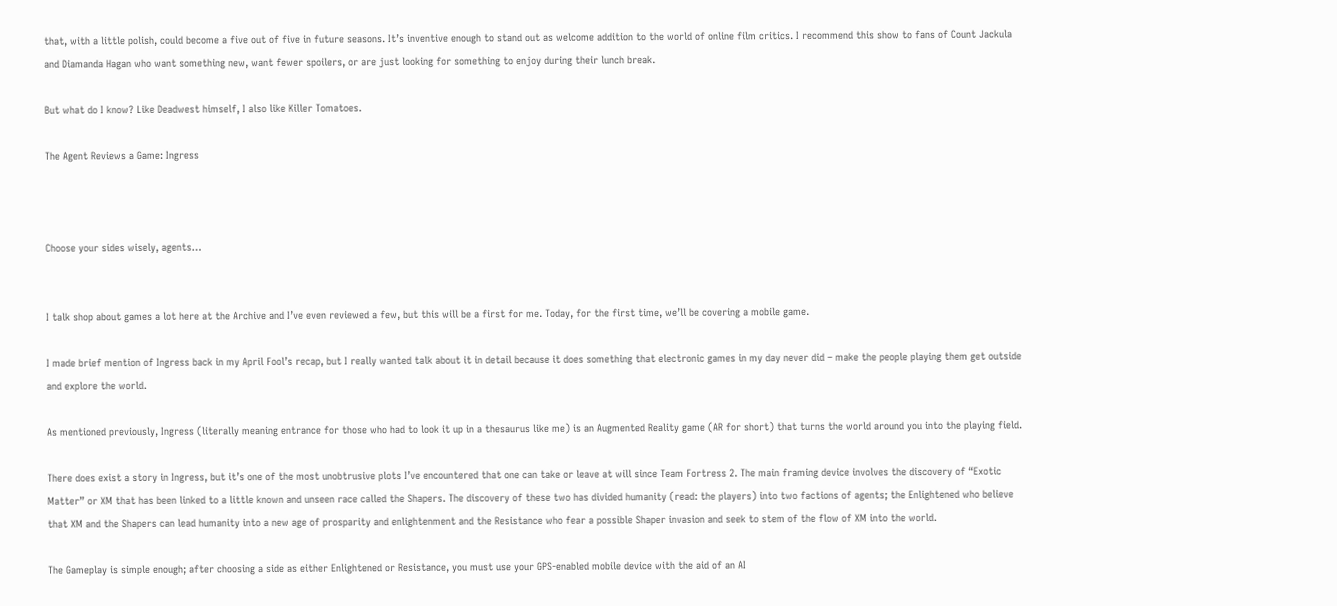that, with a little polish, could become a five out of five in future seasons. It’s inventive enough to stand out as welcome addition to the world of online film critics. I recommend this show to fans of Count Jackula and Diamanda Hagan who want something new, want fewer spoilers, or are just looking for something to enjoy during their lunch break.

But what do I know? Like Deadwest himself, I also like Killer Tomatoes.

The Agent Reviews a Game: Ingress



Choose your sides wisely, agents…


I talk shop about games a lot here at the Archive and I’ve even reviewed a few, but this will be a first for me. Today, for the first time, we’ll be covering a mobile game.

I made brief mention of Ingress back in my April Fool’s recap, but I really wanted talk about it in detail because it does something that electronic games in my day never did – make the people playing them get outside and explore the world.

As mentioned previously, Ingress (literally meaning entrance for those who had to look it up in a thesaurus like me) is an Augmented Reality game (AR for short) that turns the world around you into the playing field.

There does exist a story in Ingress, but it’s one of the most unobtrusive plots I’ve encountered that one can take or leave at will since Team Fortress 2. The main framing device involves the discovery of “Exotic Matter” or XM that has been linked to a little known and unseen race called the Shapers. The discovery of these two has divided humanity (read: the players) into two factions of agents; the Enlightened who believe that XM and the Shapers can lead humanity into a new age of prosparity and enlightenment and the Resistance who fear a possible Shaper invasion and seek to stem of the flow of XM into the world.

The Gameplay is simple enough; after choosing a side as either Enlightened or Resistance, you must use your GPS-enabled mobile device with the aid of an AI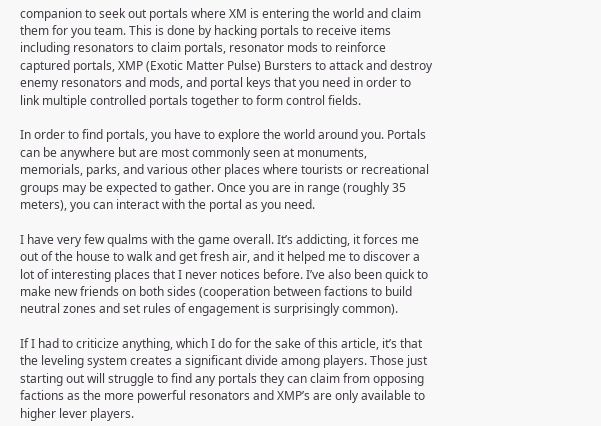companion to seek out portals where XM is entering the world and claim them for you team. This is done by hacking portals to receive items including resonators to claim portals, resonator mods to reinforce captured portals, XMP (Exotic Matter Pulse) Bursters to attack and destroy enemy resonators and mods, and portal keys that you need in order to link multiple controlled portals together to form control fields.

In order to find portals, you have to explore the world around you. Portals can be anywhere but are most commonly seen at monuments, memorials, parks, and various other places where tourists or recreational groups may be expected to gather. Once you are in range (roughly 35 meters), you can interact with the portal as you need.

I have very few qualms with the game overall. It’s addicting, it forces me out of the house to walk and get fresh air, and it helped me to discover a lot of interesting places that I never notices before. I’ve also been quick to make new friends on both sides (cooperation between factions to build neutral zones and set rules of engagement is surprisingly common).

If I had to criticize anything, which I do for the sake of this article, it’s that the leveling system creates a significant divide among players. Those just starting out will struggle to find any portals they can claim from opposing factions as the more powerful resonators and XMP’s are only available to higher lever players.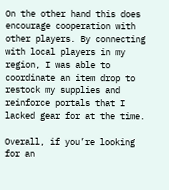On the other hand this does encourage cooperation with other players. By connecting with local players in my region, I was able to coordinate an item drop to restock my supplies and reinforce portals that I lacked gear for at the time.

Overall, if you’re looking for an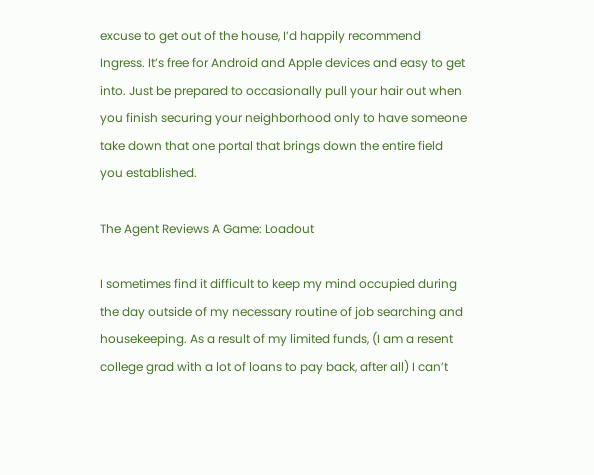excuse to get out of the house, I’d happily recommend Ingress. It’s free for Android and Apple devices and easy to get into. Just be prepared to occasionally pull your hair out when you finish securing your neighborhood only to have someone take down that one portal that brings down the entire field you established.

The Agent Reviews A Game: Loadout

I sometimes find it difficult to keep my mind occupied during the day outside of my necessary routine of job searching and housekeeping. As a result of my limited funds, (I am a resent college grad with a lot of loans to pay back, after all) I can’t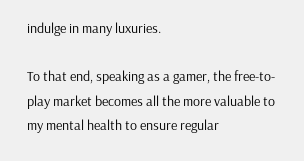indulge in many luxuries.

To that end, speaking as a gamer, the free-to-play market becomes all the more valuable to my mental health to ensure regular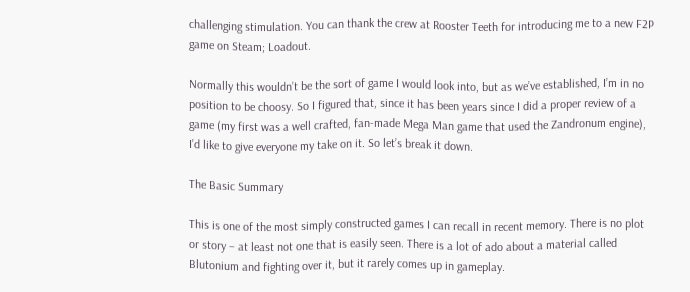challenging stimulation. You can thank the crew at Rooster Teeth for introducing me to a new F2P game on Steam; Loadout.

Normally this wouldn’t be the sort of game I would look into, but as we’ve established, I’m in no position to be choosy. So I figured that, since it has been years since I did a proper review of a game (my first was a well crafted, fan-made Mega Man game that used the Zandronum engine), I’d like to give everyone my take on it. So let’s break it down.

The Basic Summary

This is one of the most simply constructed games I can recall in recent memory. There is no plot or story – at least not one that is easily seen. There is a lot of ado about a material called Blutonium and fighting over it, but it rarely comes up in gameplay.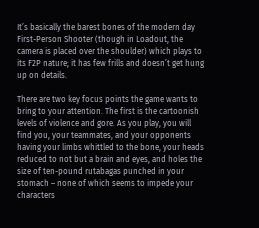It’s basically the barest bones of the modern day First-Person Shooter (though in Loadout, the camera is placed over the shoulder) which plays to its F2P nature; it has few frills and doesn’t get hung up on details.

There are two key focus points the game wants to bring to your attention. The first is the cartoonish levels of violence and gore. As you play, you will find you, your teammates, and your opponents having your limbs whittled to the bone, your heads reduced to not but a brain and eyes, and holes the size of ten-pound rutabagas punched in your stomach – none of which seems to impede your characters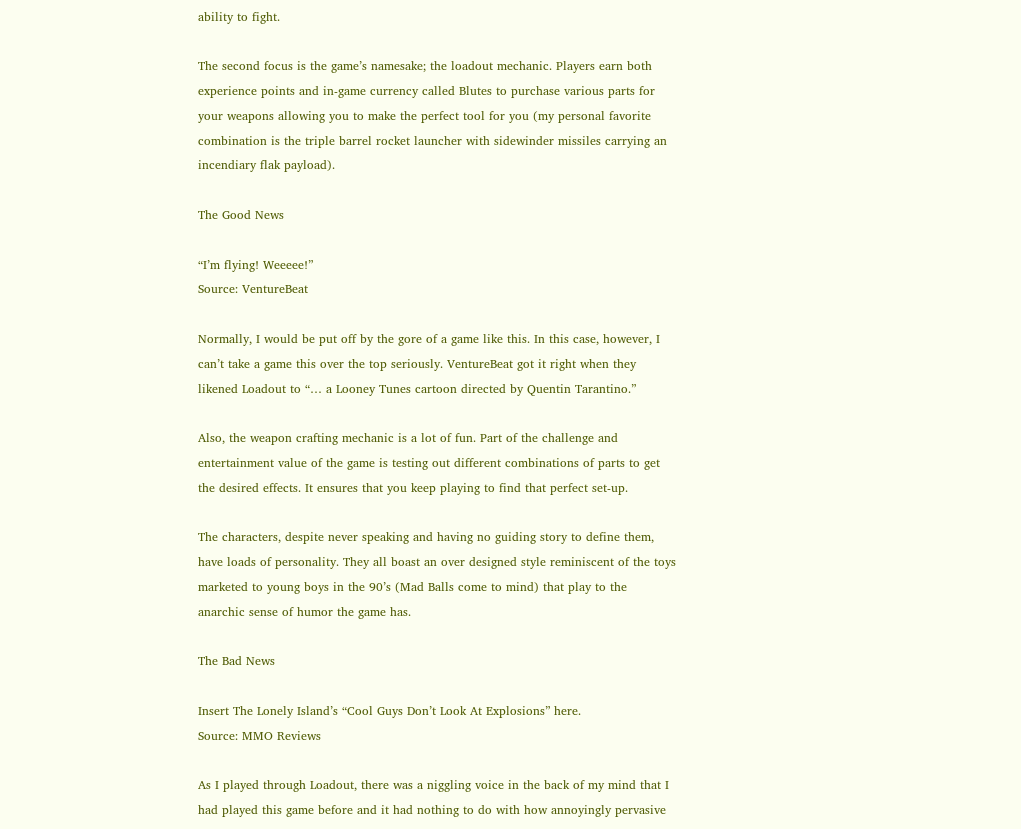ability to fight.

The second focus is the game’s namesake; the loadout mechanic. Players earn both experience points and in-game currency called Blutes to purchase various parts for your weapons allowing you to make the perfect tool for you (my personal favorite combination is the triple barrel rocket launcher with sidewinder missiles carrying an incendiary flak payload).

The Good News

“I’m flying! Weeeee!”
Source: VentureBeat

Normally, I would be put off by the gore of a game like this. In this case, however, I can’t take a game this over the top seriously. VentureBeat got it right when they likened Loadout to “… a Looney Tunes cartoon directed by Quentin Tarantino.”

Also, the weapon crafting mechanic is a lot of fun. Part of the challenge and entertainment value of the game is testing out different combinations of parts to get the desired effects. It ensures that you keep playing to find that perfect set-up.

The characters, despite never speaking and having no guiding story to define them, have loads of personality. They all boast an over designed style reminiscent of the toys marketed to young boys in the 90’s (Mad Balls come to mind) that play to the anarchic sense of humor the game has.

The Bad News

Insert The Lonely Island’s “Cool Guys Don’t Look At Explosions” here.
Source: MMO Reviews

As I played through Loadout, there was a niggling voice in the back of my mind that I had played this game before and it had nothing to do with how annoyingly pervasive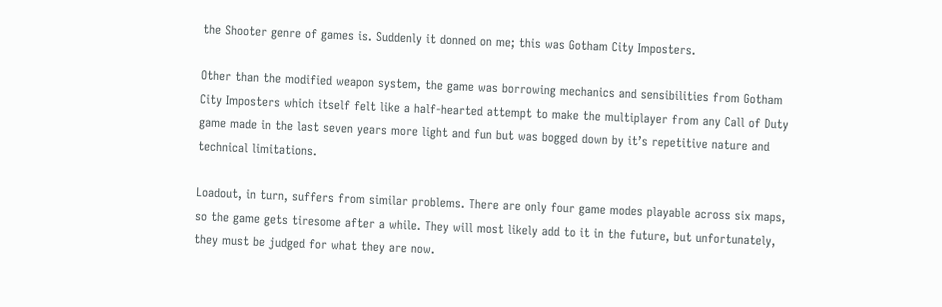the Shooter genre of games is. Suddenly it donned on me; this was Gotham City Imposters.

Other than the modified weapon system, the game was borrowing mechanics and sensibilities from Gotham City Imposters which itself felt like a half-hearted attempt to make the multiplayer from any Call of Duty game made in the last seven years more light and fun but was bogged down by it’s repetitive nature and technical limitations.

Loadout, in turn, suffers from similar problems. There are only four game modes playable across six maps, so the game gets tiresome after a while. They will most likely add to it in the future, but unfortunately, they must be judged for what they are now.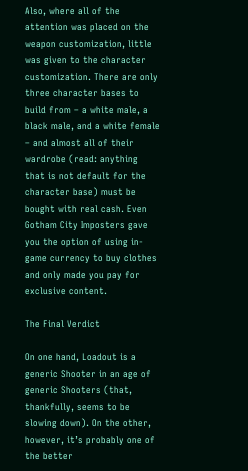Also, where all of the attention was placed on the weapon customization, little was given to the character customization. There are only three character bases to build from – a white male, a black male, and a white female – and almost all of their wardrobe (read: anything that is not default for the character base) must be bought with real cash. Even Gotham City Imposters gave you the option of using in-game currency to buy clothes and only made you pay for exclusive content.

The Final Verdict

On one hand, Loadout is a generic Shooter in an age of generic Shooters (that, thankfully, seems to be slowing down). On the other, however, it’s probably one of the better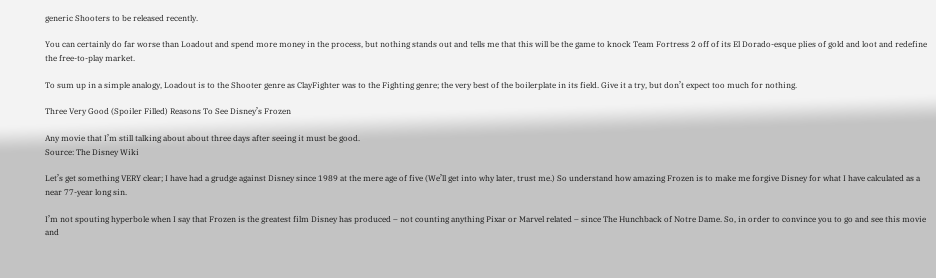generic Shooters to be released recently.

You can certainly do far worse than Loadout and spend more money in the process, but nothing stands out and tells me that this will be the game to knock Team Fortress 2 off of its El Dorado-esque plies of gold and loot and redefine the free-to-play market.

To sum up in a simple analogy, Loadout is to the Shooter genre as ClayFighter was to the Fighting genre; the very best of the boilerplate in its field. Give it a try, but don’t expect too much for nothing.

Three Very Good (Spoiler Filled) Reasons To See Disney’s Frozen

Any movie that I’m still talking about about three days after seeing it must be good.
Source: The Disney Wiki

Let’s get something VERY clear; I have had a grudge against Disney since 1989 at the mere age of five (We’ll get into why later, trust me.) So understand how amazing Frozen is to make me forgive Disney for what I have calculated as a near 77-year long sin.

I’m not spouting hyperbole when I say that Frozen is the greatest film Disney has produced – not counting anything Pixar or Marvel related – since The Hunchback of Notre Dame. So, in order to convince you to go and see this movie and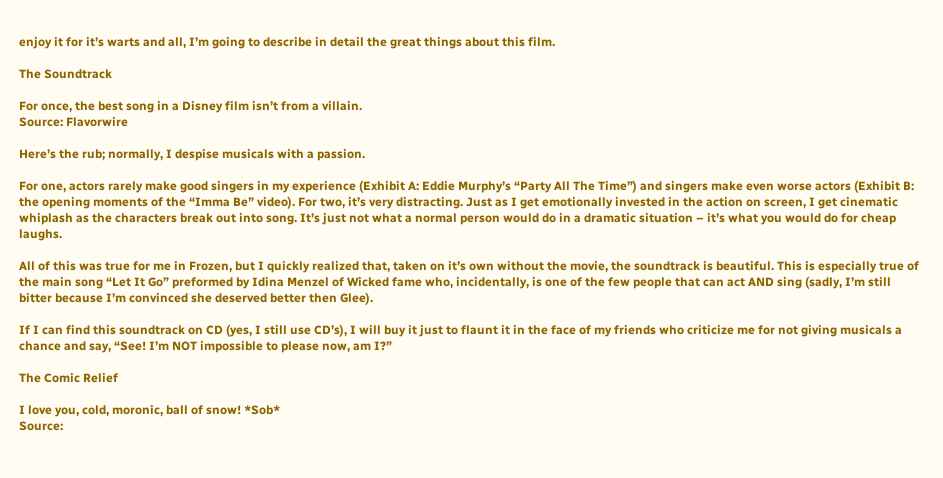enjoy it for it’s warts and all, I’m going to describe in detail the great things about this film.

The Soundtrack

For once, the best song in a Disney film isn’t from a villain.
Source: Flavorwire

Here’s the rub; normally, I despise musicals with a passion.

For one, actors rarely make good singers in my experience (Exhibit A: Eddie Murphy’s “Party All The Time”) and singers make even worse actors (Exhibit B: the opening moments of the “Imma Be” video). For two, it’s very distracting. Just as I get emotionally invested in the action on screen, I get cinematic whiplash as the characters break out into song. It’s just not what a normal person would do in a dramatic situation – it’s what you would do for cheap laughs.

All of this was true for me in Frozen, but I quickly realized that, taken on it’s own without the movie, the soundtrack is beautiful. This is especially true of the main song “Let It Go” preformed by Idina Menzel of Wicked fame who, incidentally, is one of the few people that can act AND sing (sadly, I’m still bitter because I’m convinced she deserved better then Glee).

If I can find this soundtrack on CD (yes, I still use CD’s), I will buy it just to flaunt it in the face of my friends who criticize me for not giving musicals a chance and say, “See! I’m NOT impossible to please now, am I?”

The Comic Relief

I love you, cold, moronic, ball of snow! *Sob*
Source: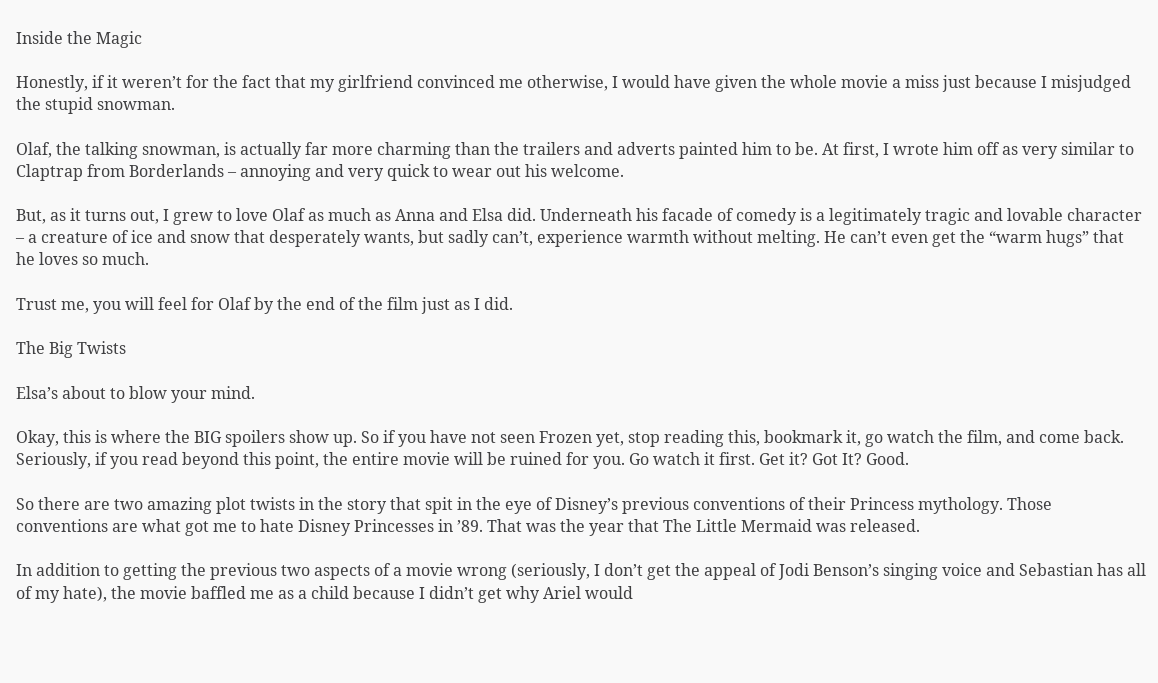Inside the Magic

Honestly, if it weren’t for the fact that my girlfriend convinced me otherwise, I would have given the whole movie a miss just because I misjudged the stupid snowman.

Olaf, the talking snowman, is actually far more charming than the trailers and adverts painted him to be. At first, I wrote him off as very similar to Claptrap from Borderlands – annoying and very quick to wear out his welcome.

But, as it turns out, I grew to love Olaf as much as Anna and Elsa did. Underneath his facade of comedy is a legitimately tragic and lovable character – a creature of ice and snow that desperately wants, but sadly can’t, experience warmth without melting. He can’t even get the “warm hugs” that he loves so much.

Trust me, you will feel for Olaf by the end of the film just as I did.

The Big Twists

Elsa’s about to blow your mind.

Okay, this is where the BIG spoilers show up. So if you have not seen Frozen yet, stop reading this, bookmark it, go watch the film, and come back. Seriously, if you read beyond this point, the entire movie will be ruined for you. Go watch it first. Get it? Got It? Good.

So there are two amazing plot twists in the story that spit in the eye of Disney’s previous conventions of their Princess mythology. Those conventions are what got me to hate Disney Princesses in ’89. That was the year that The Little Mermaid was released.

In addition to getting the previous two aspects of a movie wrong (seriously, I don’t get the appeal of Jodi Benson’s singing voice and Sebastian has all of my hate), the movie baffled me as a child because I didn’t get why Ariel would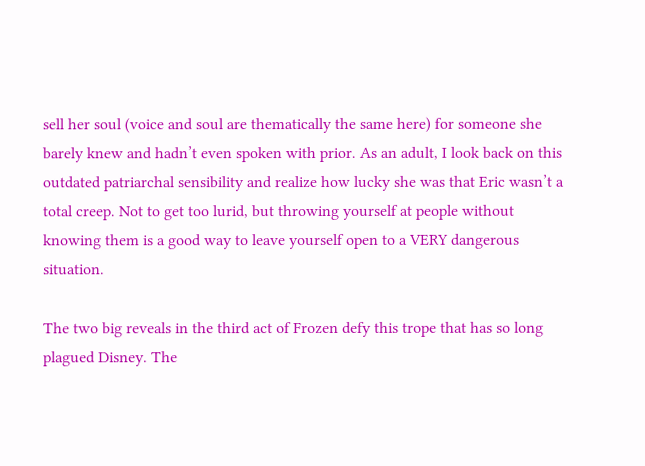sell her soul (voice and soul are thematically the same here) for someone she barely knew and hadn’t even spoken with prior. As an adult, I look back on this outdated patriarchal sensibility and realize how lucky she was that Eric wasn’t a total creep. Not to get too lurid, but throwing yourself at people without knowing them is a good way to leave yourself open to a VERY dangerous situation.

The two big reveals in the third act of Frozen defy this trope that has so long plagued Disney. The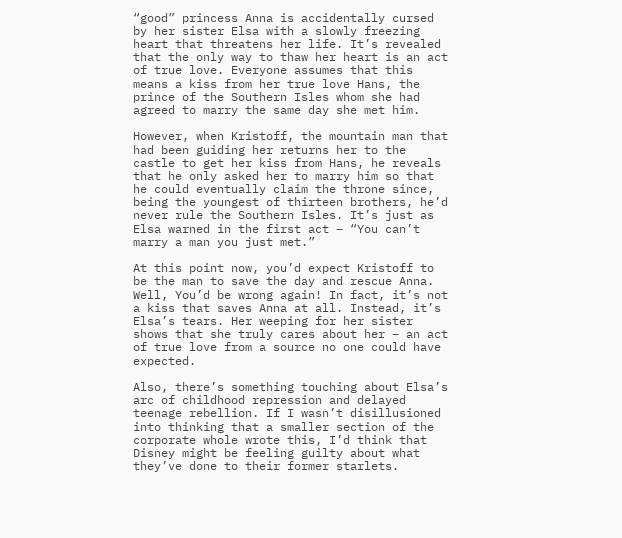“good” princess Anna is accidentally cursed by her sister Elsa with a slowly freezing heart that threatens her life. It’s revealed that the only way to thaw her heart is an act of true love. Everyone assumes that this means a kiss from her true love Hans, the prince of the Southern Isles whom she had agreed to marry the same day she met him.

However, when Kristoff, the mountain man that had been guiding her returns her to the castle to get her kiss from Hans, he reveals that he only asked her to marry him so that he could eventually claim the throne since, being the youngest of thirteen brothers, he’d never rule the Southern Isles. It’s just as Elsa warned in the first act – “You can’t marry a man you just met.”

At this point now, you’d expect Kristoff to be the man to save the day and rescue Anna. Well, You’d be wrong again! In fact, it’s not a kiss that saves Anna at all. Instead, it’s Elsa’s tears. Her weeping for her sister shows that she truly cares about her – an act of true love from a source no one could have expected.

Also, there’s something touching about Elsa’s arc of childhood repression and delayed teenage rebellion. If I wasn’t disillusioned into thinking that a smaller section of the corporate whole wrote this, I’d think that Disney might be feeling guilty about what they’ve done to their former starlets.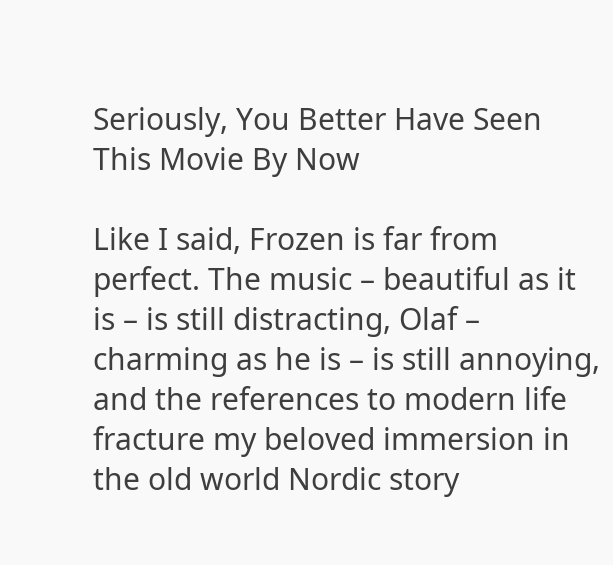Seriously, You Better Have Seen This Movie By Now

Like I said, Frozen is far from perfect. The music – beautiful as it is – is still distracting, Olaf – charming as he is – is still annoying, and the references to modern life fracture my beloved immersion in the old world Nordic story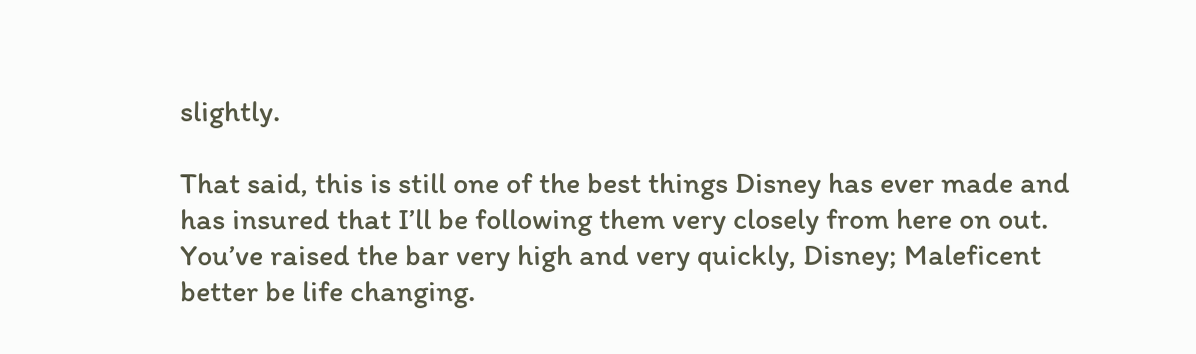slightly.

That said, this is still one of the best things Disney has ever made and has insured that I’ll be following them very closely from here on out. You’ve raised the bar very high and very quickly, Disney; Maleficent better be life changing.